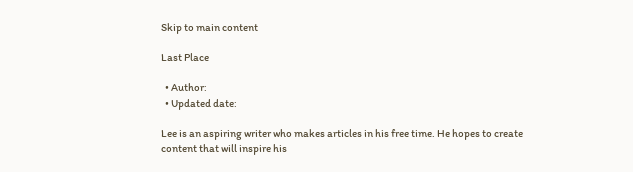Skip to main content

Last Place

  • Author:
  • Updated date:

Lee is an aspiring writer who makes articles in his free time. He hopes to create content that will inspire his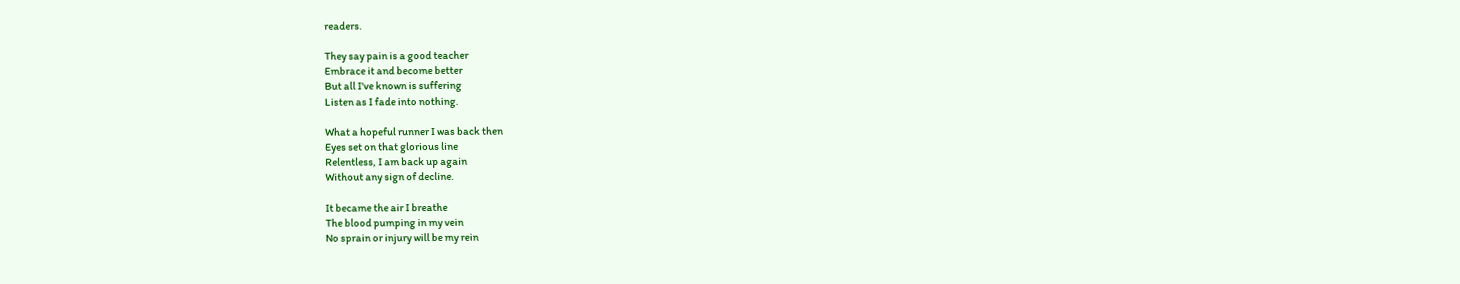readers.

They say pain is a good teacher
Embrace it and become better
But all I've known is suffering
Listen as I fade into nothing.

What a hopeful runner I was back then
Eyes set on that glorious line
Relentless, I am back up again
Without any sign of decline.

It became the air I breathe
The blood pumping in my vein
No sprain or injury will be my rein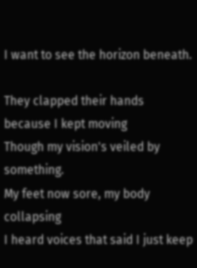I want to see the horizon beneath.

They clapped their hands because I kept moving
Though my vision's veiled by something.
My feet now sore, my body collapsing
I heard voices that said I just keep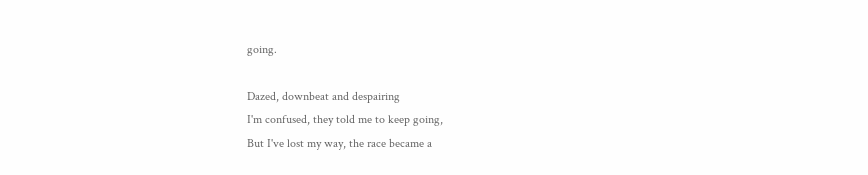going.

Dazed, downbeat and despairing
I'm confused, they told me to keep going,
But I've lost my way, the race became a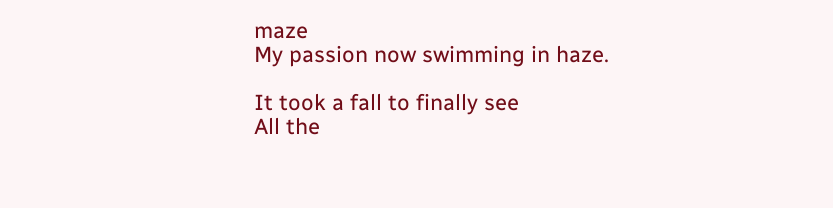maze
My passion now swimming in haze.

It took a fall to finally see
All the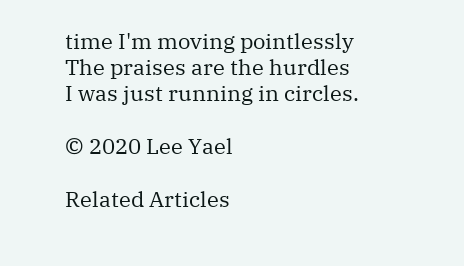time I'm moving pointlessly
The praises are the hurdles
I was just running in circles.

© 2020 Lee Yael

Related Articles